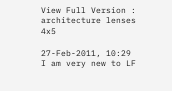View Full Version : architecture lenses 4x5

27-Feb-2011, 10:29
I am very new to LF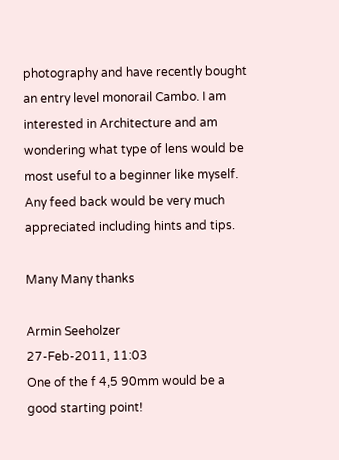photography and have recently bought an entry level monorail Cambo. I am interested in Architecture and am wondering what type of lens would be most useful to a beginner like myself. Any feed back would be very much appreciated including hints and tips.

Many Many thanks

Armin Seeholzer
27-Feb-2011, 11:03
One of the f 4,5 90mm would be a good starting point!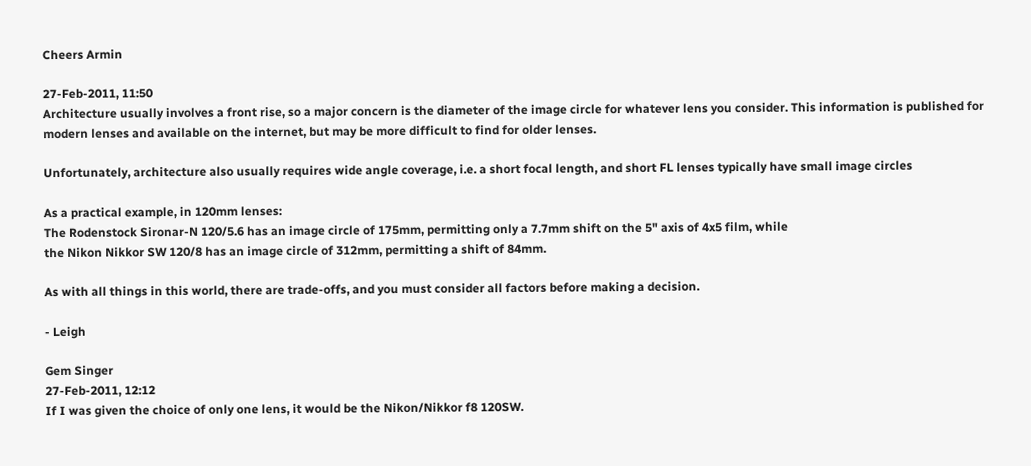Cheers Armin

27-Feb-2011, 11:50
Architecture usually involves a front rise, so a major concern is the diameter of the image circle for whatever lens you consider. This information is published for modern lenses and available on the internet, but may be more difficult to find for older lenses.

Unfortunately, architecture also usually requires wide angle coverage, i.e. a short focal length, and short FL lenses typically have small image circles

As a practical example, in 120mm lenses:
The Rodenstock Sironar-N 120/5.6 has an image circle of 175mm, permitting only a 7.7mm shift on the 5" axis of 4x5 film, while
the Nikon Nikkor SW 120/8 has an image circle of 312mm, permitting a shift of 84mm.

As with all things in this world, there are trade-offs, and you must consider all factors before making a decision.

- Leigh

Gem Singer
27-Feb-2011, 12:12
If I was given the choice of only one lens, it would be the Nikon/Nikkor f8 120SW.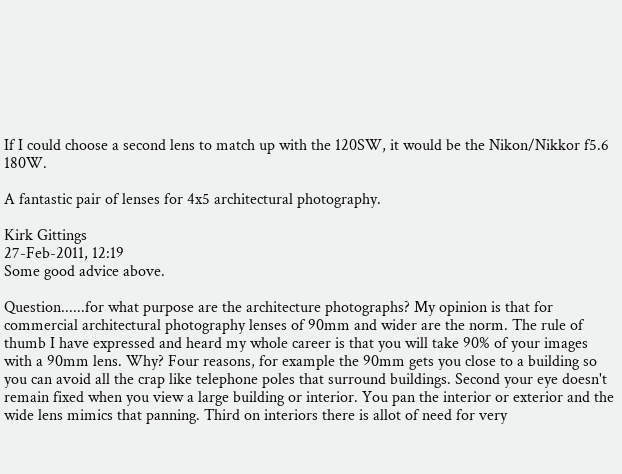If I could choose a second lens to match up with the 120SW, it would be the Nikon/Nikkor f5.6 180W.

A fantastic pair of lenses for 4x5 architectural photography.

Kirk Gittings
27-Feb-2011, 12:19
Some good advice above.

Question......for what purpose are the architecture photographs? My opinion is that for commercial architectural photography lenses of 90mm and wider are the norm. The rule of thumb I have expressed and heard my whole career is that you will take 90% of your images with a 90mm lens. Why? Four reasons, for example the 90mm gets you close to a building so you can avoid all the crap like telephone poles that surround buildings. Second your eye doesn't remain fixed when you view a large building or interior. You pan the interior or exterior and the wide lens mimics that panning. Third on interiors there is allot of need for very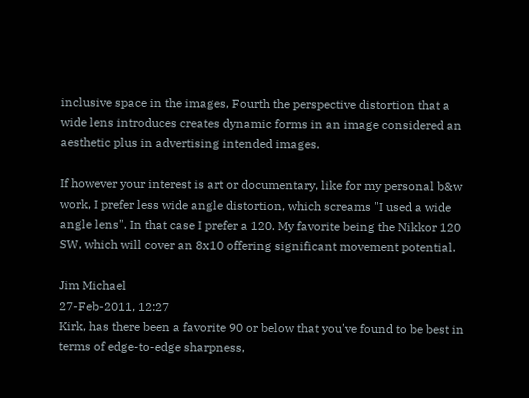inclusive space in the images, Fourth the perspective distortion that a wide lens introduces creates dynamic forms in an image considered an aesthetic plus in advertising intended images.

If however your interest is art or documentary, like for my personal b&w work, I prefer less wide angle distortion, which screams "I used a wide angle lens". In that case I prefer a 120. My favorite being the Nikkor 120 SW, which will cover an 8x10 offering significant movement potential.

Jim Michael
27-Feb-2011, 12:27
Kirk, has there been a favorite 90 or below that you've found to be best in terms of edge-to-edge sharpness,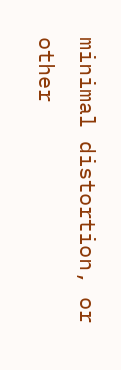minimal distortion, or other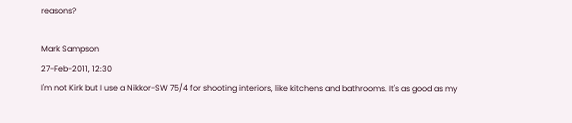reasons?

Mark Sampson
27-Feb-2011, 12:30
I'm not Kirk but I use a Nikkor-SW 75/4 for shooting interiors, like kitchens and bathrooms. It's as good as my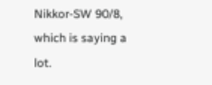Nikkor-SW 90/8, which is saying a lot.